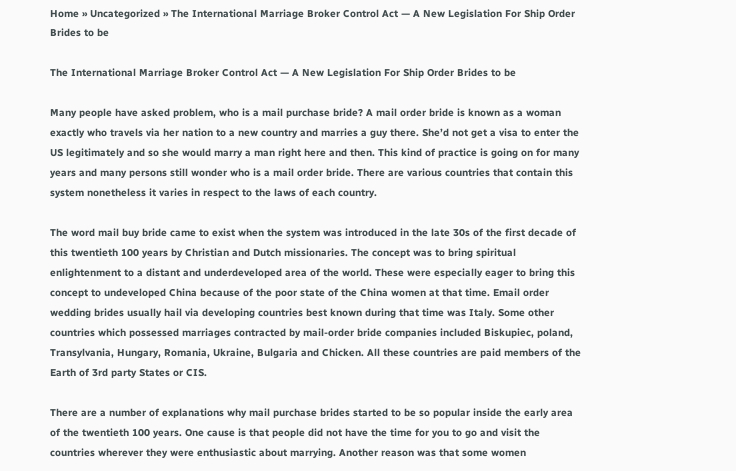Home » Uncategorized » The International Marriage Broker Control Act — A New Legislation For Ship Order Brides to be

The International Marriage Broker Control Act — A New Legislation For Ship Order Brides to be

Many people have asked problem, who is a mail purchase bride? A mail order bride is known as a woman exactly who travels via her nation to a new country and marries a guy there. She’d not get a visa to enter the US legitimately and so she would marry a man right here and then. This kind of practice is going on for many years and many persons still wonder who is a mail order bride. There are various countries that contain this system nonetheless it varies in respect to the laws of each country.

The word mail buy bride came to exist when the system was introduced in the late 30s of the first decade of this twentieth 100 years by Christian and Dutch missionaries. The concept was to bring spiritual enlightenment to a distant and underdeveloped area of the world. These were especially eager to bring this concept to undeveloped China because of the poor state of the China women at that time. Email order wedding brides usually hail via developing countries best known during that time was Italy. Some other countries which possessed marriages contracted by mail-order bride companies included Biskupiec, poland, Transylvania, Hungary, Romania, Ukraine, Bulgaria and Chicken. All these countries are paid members of the Earth of 3rd party States or CIS.

There are a number of explanations why mail purchase brides started to be so popular inside the early area of the twentieth 100 years. One cause is that people did not have the time for you to go and visit the countries wherever they were enthusiastic about marrying. Another reason was that some women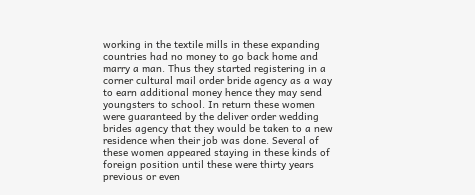working in the textile mills in these expanding countries had no money to go back home and marry a man. Thus they started registering in a corner cultural mail order bride agency as a way to earn additional money hence they may send youngsters to school. In return these women were guaranteed by the deliver order wedding brides agency that they would be taken to a new residence when their job was done. Several of these women appeared staying in these kinds of foreign position until these were thirty years previous or even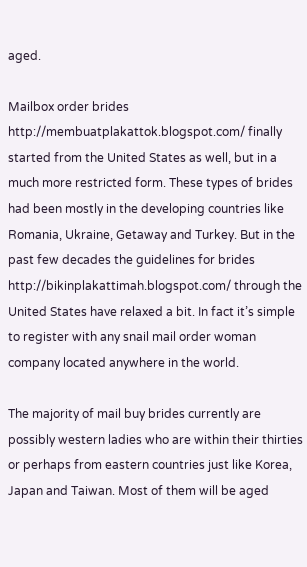aged.

Mailbox order brides http://membuatplakattok.blogspot.com/ finally started from the United States as well, but in a much more restricted form. These types of brides had been mostly in the developing countries like Romania, Ukraine, Getaway and Turkey. But in the past few decades the guidelines for brides http://bikinplakattimah.blogspot.com/ through the United States have relaxed a bit. In fact it’s simple to register with any snail mail order woman company located anywhere in the world.

The majority of mail buy brides currently are possibly western ladies who are within their thirties or perhaps from eastern countries just like Korea, Japan and Taiwan. Most of them will be aged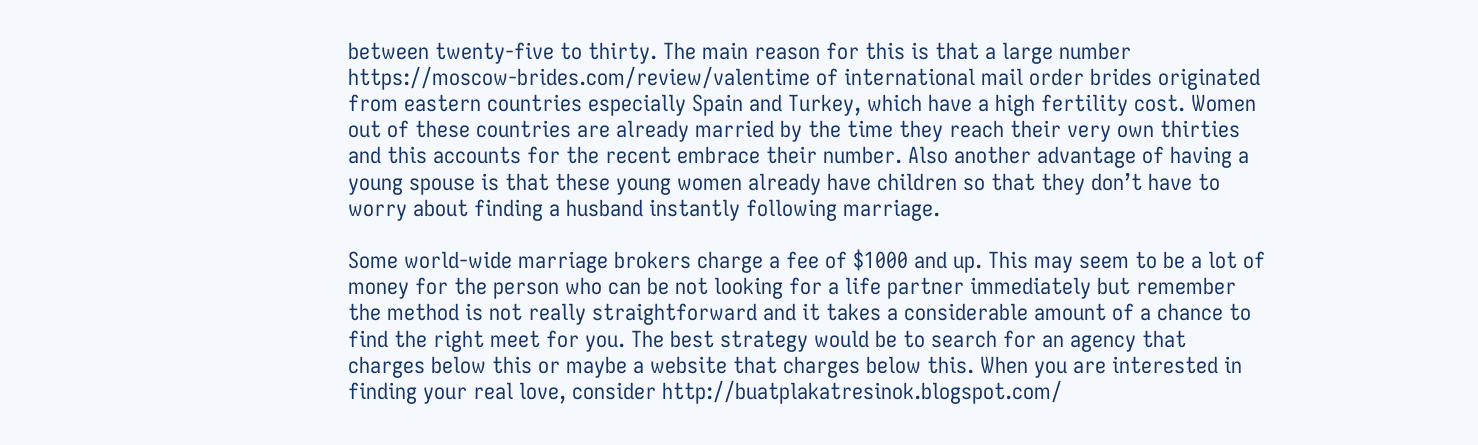between twenty-five to thirty. The main reason for this is that a large number https://moscow-brides.com/review/valentime of international mail order brides originated from eastern countries especially Spain and Turkey, which have a high fertility cost. Women out of these countries are already married by the time they reach their very own thirties and this accounts for the recent embrace their number. Also another advantage of having a young spouse is that these young women already have children so that they don’t have to worry about finding a husband instantly following marriage.

Some world-wide marriage brokers charge a fee of $1000 and up. This may seem to be a lot of money for the person who can be not looking for a life partner immediately but remember the method is not really straightforward and it takes a considerable amount of a chance to find the right meet for you. The best strategy would be to search for an agency that charges below this or maybe a website that charges below this. When you are interested in finding your real love, consider http://buatplakatresinok.blogspot.com/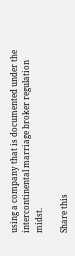using a company that is documented under the intercontinental marriage broker regulation midst.

Share this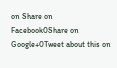on Share on Facebook0Share on Google+0Tweet about this on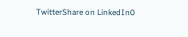TwitterShare on LinkedIn0